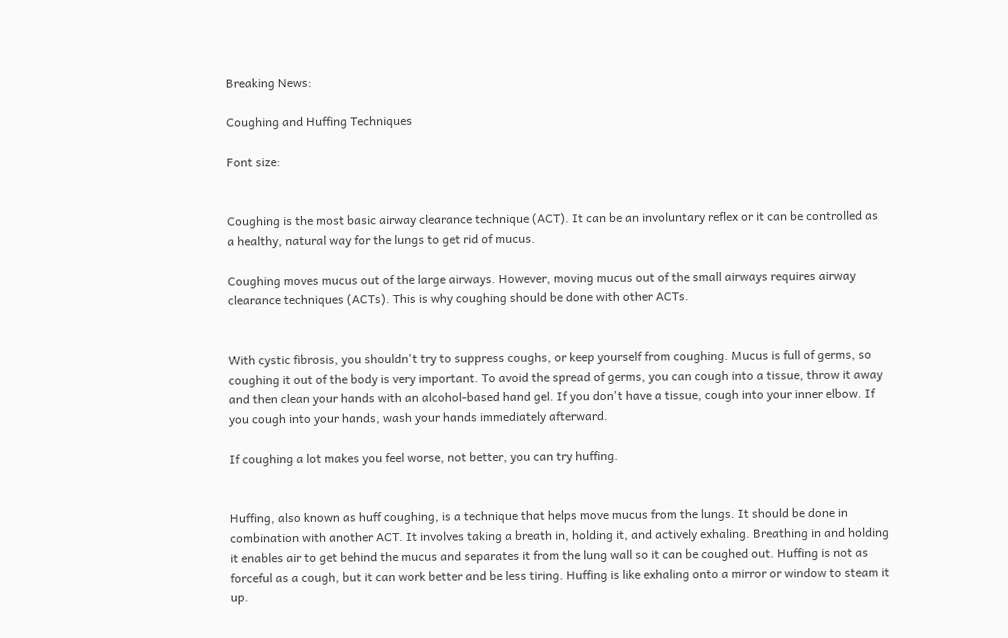Breaking News:

Coughing and Huffing Techniques

Font size:


Coughing is the most basic airway clearance technique (ACT). It can be an involuntary reflex or it can be controlled as a healthy, natural way for the lungs to get rid of mucus.

Coughing moves mucus out of the large airways. However, moving mucus out of the small airways requires airway clearance techniques (ACTs). This is why coughing should be done with other ACTs.


With cystic fibrosis, you shouldn't try to suppress coughs, or keep yourself from coughing. Mucus is full of germs, so coughing it out of the body is very important. To avoid the spread of germs, you can cough into a tissue, throw it away and then clean your hands with an alcohol-based hand gel. If you don't have a tissue, cough into your inner elbow. If you cough into your hands, wash your hands immediately afterward.

If coughing a lot makes you feel worse, not better, you can try huffing.


Huffing, also known as huff coughing, is a technique that helps move mucus from the lungs. It should be done in combination with another ACT. It involves taking a breath in, holding it, and actively exhaling. Breathing in and holding it enables air to get behind the mucus and separates it from the lung wall so it can be coughed out. Huffing is not as forceful as a cough, but it can work better and be less tiring. Huffing is like exhaling onto a mirror or window to steam it up.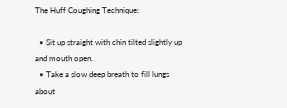The Huff Coughing Technique:

  • Sit up straight with chin tilted slightly up and mouth open.
  • Take a slow deep breath to fill lungs about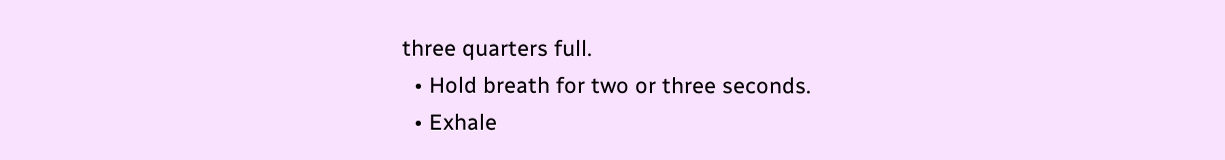three quarters full.
  • Hold breath for two or three seconds.
  • Exhale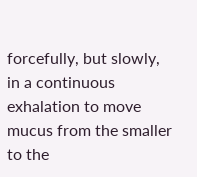forcefully, but slowly, in a continuous exhalation to move mucus from the smaller to the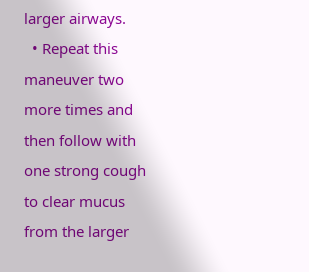larger airways.
  • Repeat this maneuver two more times and then follow with one strong cough to clear mucus from the larger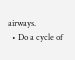airways.
  • Do a cycle of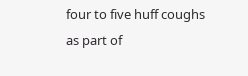four to five huff coughs as part of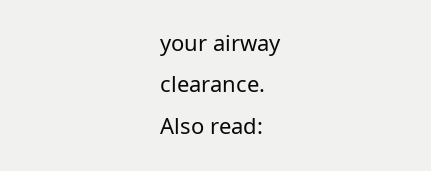your airway clearance.
Also read: